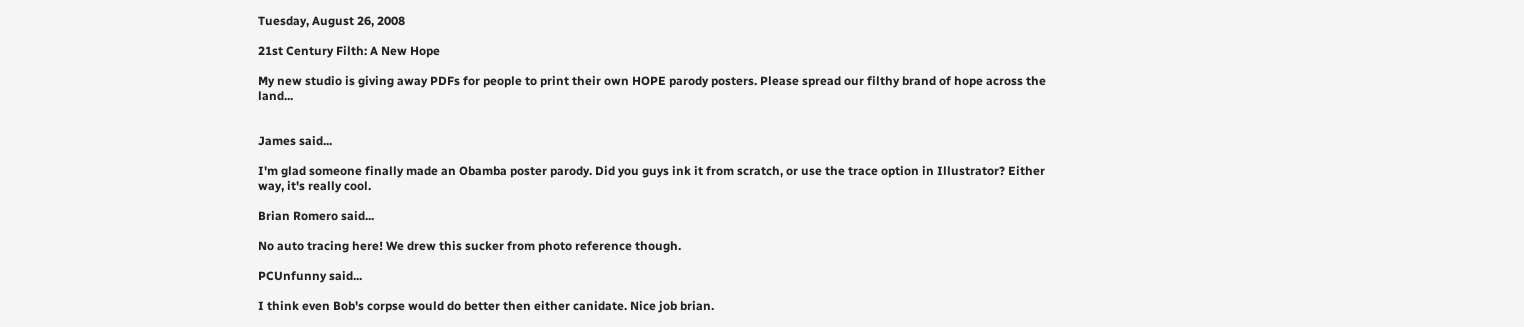Tuesday, August 26, 2008

21st Century Filth: A New Hope

My new studio is giving away PDFs for people to print their own HOPE parody posters. Please spread our filthy brand of hope across the land...


James said...

I'm glad someone finally made an Obamba poster parody. Did you guys ink it from scratch, or use the trace option in Illustrator? Either way, it's really cool.

Brian Romero said...

No auto tracing here! We drew this sucker from photo reference though.

PCUnfunny said...

I think even Bob's corpse would do better then either canidate. Nice job brian.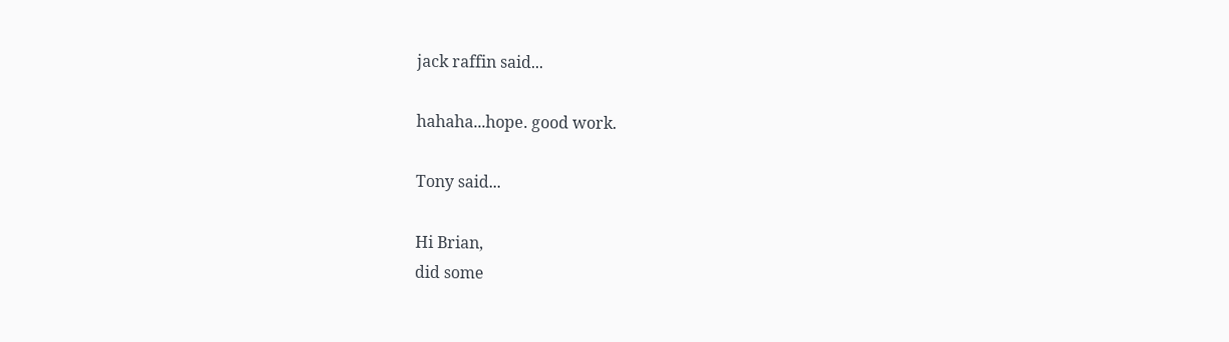jack raffin said...

hahaha...hope. good work.

Tony said...

Hi Brian,
did some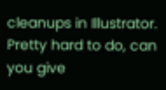cleanups in Illustrator. Pretty hard to do, can you give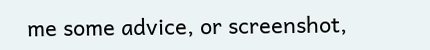me some advice, or screenshot,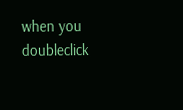when you doubleclick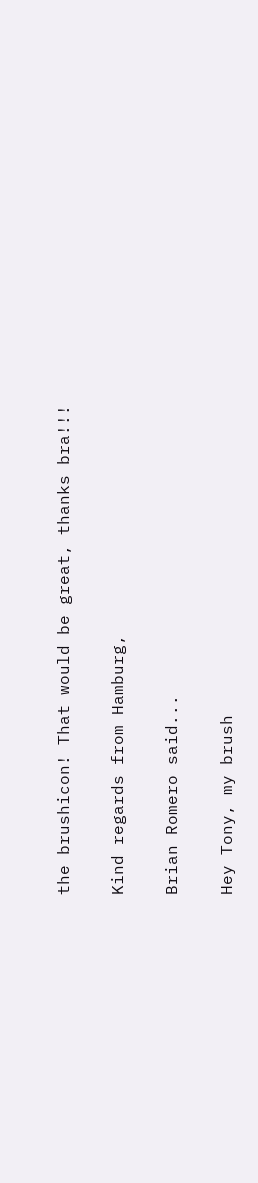the brushicon! That would be great, thanks bra!!!

Kind regards from Hamburg,

Brian Romero said...

Hey Tony, my brush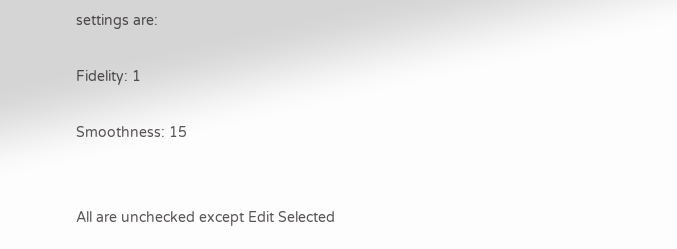settings are:

Fidelity: 1

Smoothness: 15


All are unchecked except Edit Selected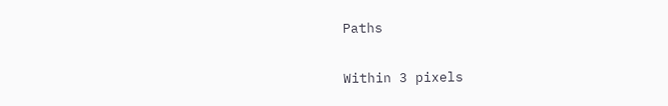Paths

Within 3 pixels